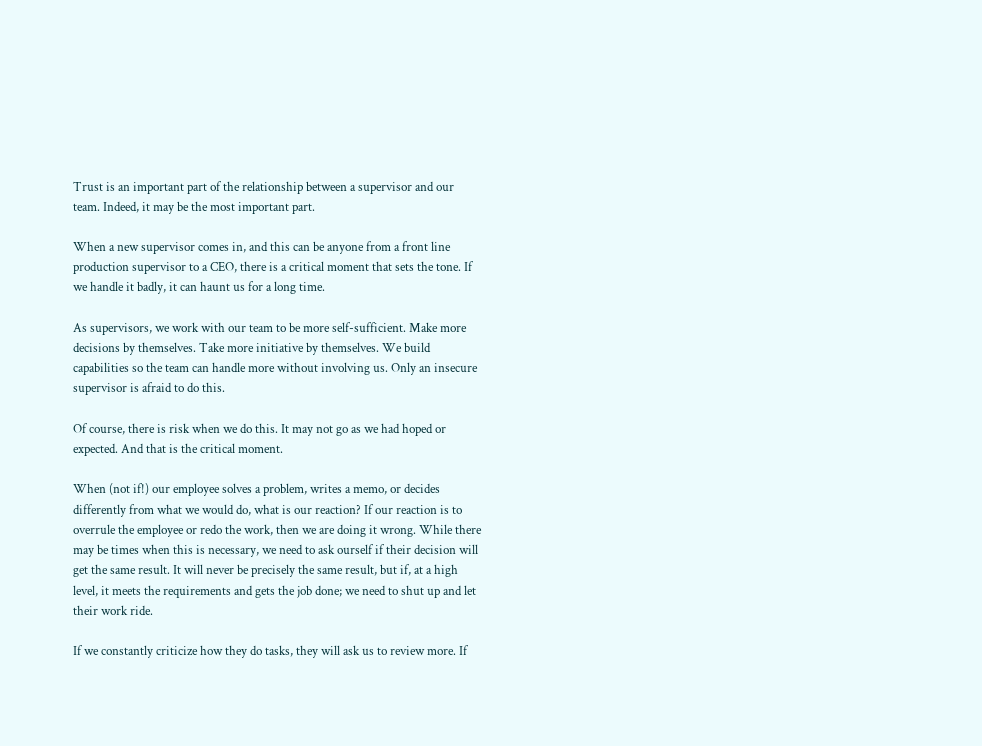Trust is an important part of the relationship between a supervisor and our team. Indeed, it may be the most important part.

When a new supervisor comes in, and this can be anyone from a front line production supervisor to a CEO, there is a critical moment that sets the tone. If we handle it badly, it can haunt us for a long time.

As supervisors, we work with our team to be more self-sufficient. Make more decisions by themselves. Take more initiative by themselves. We build capabilities so the team can handle more without involving us. Only an insecure supervisor is afraid to do this.

Of course, there is risk when we do this. It may not go as we had hoped or expected. And that is the critical moment.

When (not if!) our employee solves a problem, writes a memo, or decides differently from what we would do, what is our reaction? If our reaction is to overrule the employee or redo the work, then we are doing it wrong. While there may be times when this is necessary, we need to ask ourself if their decision will get the same result. It will never be precisely the same result, but if, at a high level, it meets the requirements and gets the job done; we need to shut up and let their work ride.

If we constantly criticize how they do tasks, they will ask us to review more. If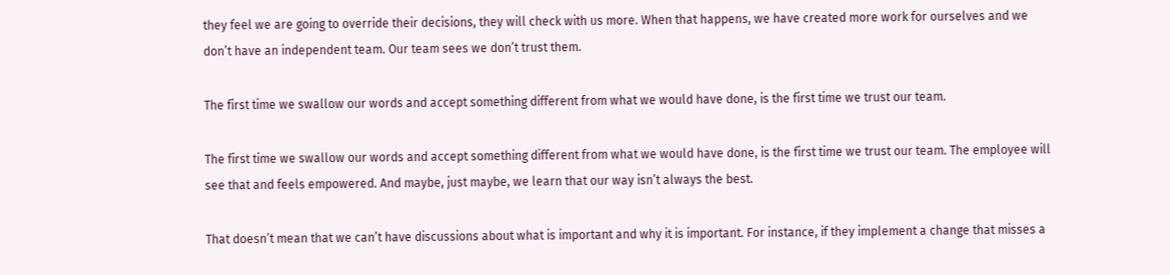they feel we are going to override their decisions, they will check with us more. When that happens, we have created more work for ourselves and we don’t have an independent team. Our team sees we don’t trust them.

The first time we swallow our words and accept something different from what we would have done, is the first time we trust our team.

The first time we swallow our words and accept something different from what we would have done, is the first time we trust our team. The employee will see that and feels empowered. And maybe, just maybe, we learn that our way isn’t always the best.

That doesn’t mean that we can’t have discussions about what is important and why it is important. For instance, if they implement a change that misses a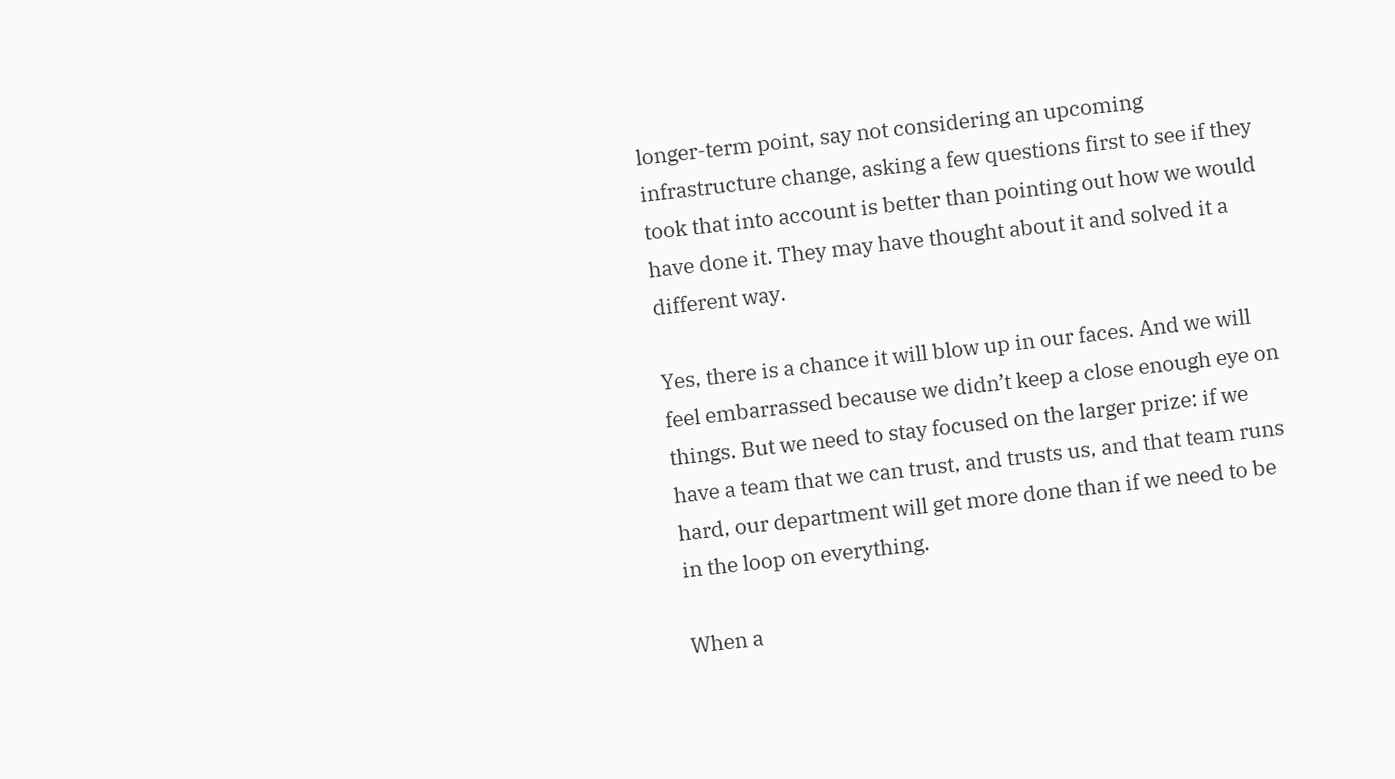longer-term point, say not considering an upcoming infrastructure change, asking a few questions first to see if they took that into account is better than pointing out how we would have done it. They may have thought about it and solved it a different way.

Yes, there is a chance it will blow up in our faces. And we will feel embarrassed because we didn’t keep a close enough eye on things. But we need to stay focused on the larger prize: if we have a team that we can trust, and trusts us, and that team runs hard, our department will get more done than if we need to be in the loop on everything.

When a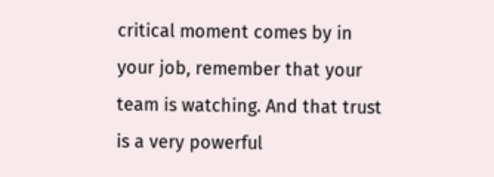critical moment comes by in your job, remember that your team is watching. And that trust is a very powerful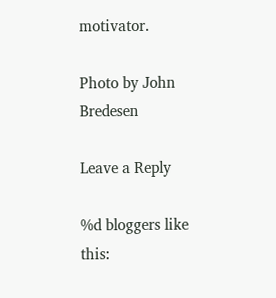motivator.

Photo by John Bredesen

Leave a Reply

%d bloggers like this: